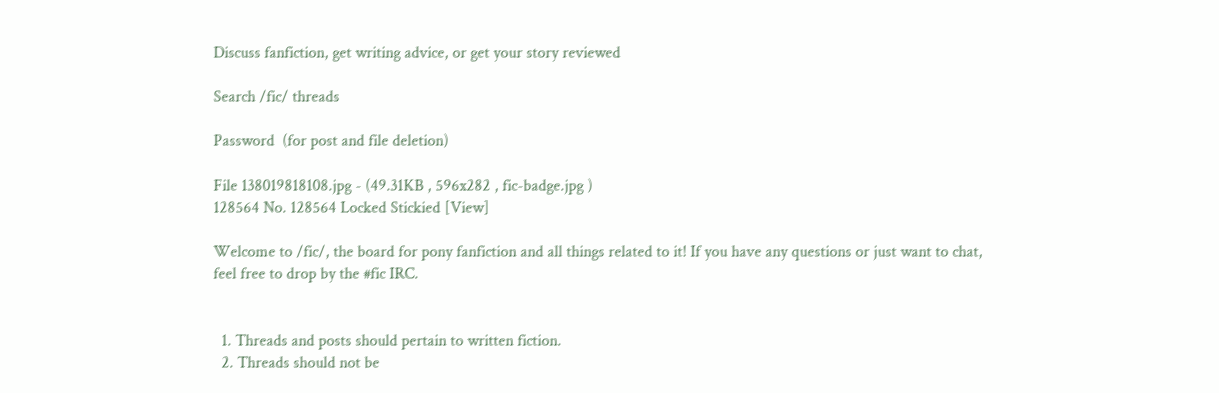Discuss fanfiction, get writing advice, or get your story reviewed

Search /fic/ threads

Password  (for post and file deletion)

File 138019818108.jpg - (49.31KB , 596x282 , fic-badge.jpg )
128564 No. 128564 Locked Stickied [View]

Welcome to /fic/, the board for pony fanfiction and all things related to it! If you have any questions or just want to chat, feel free to drop by the #fic IRC.


  1. Threads and posts should pertain to written fiction.
  2. Threads should not be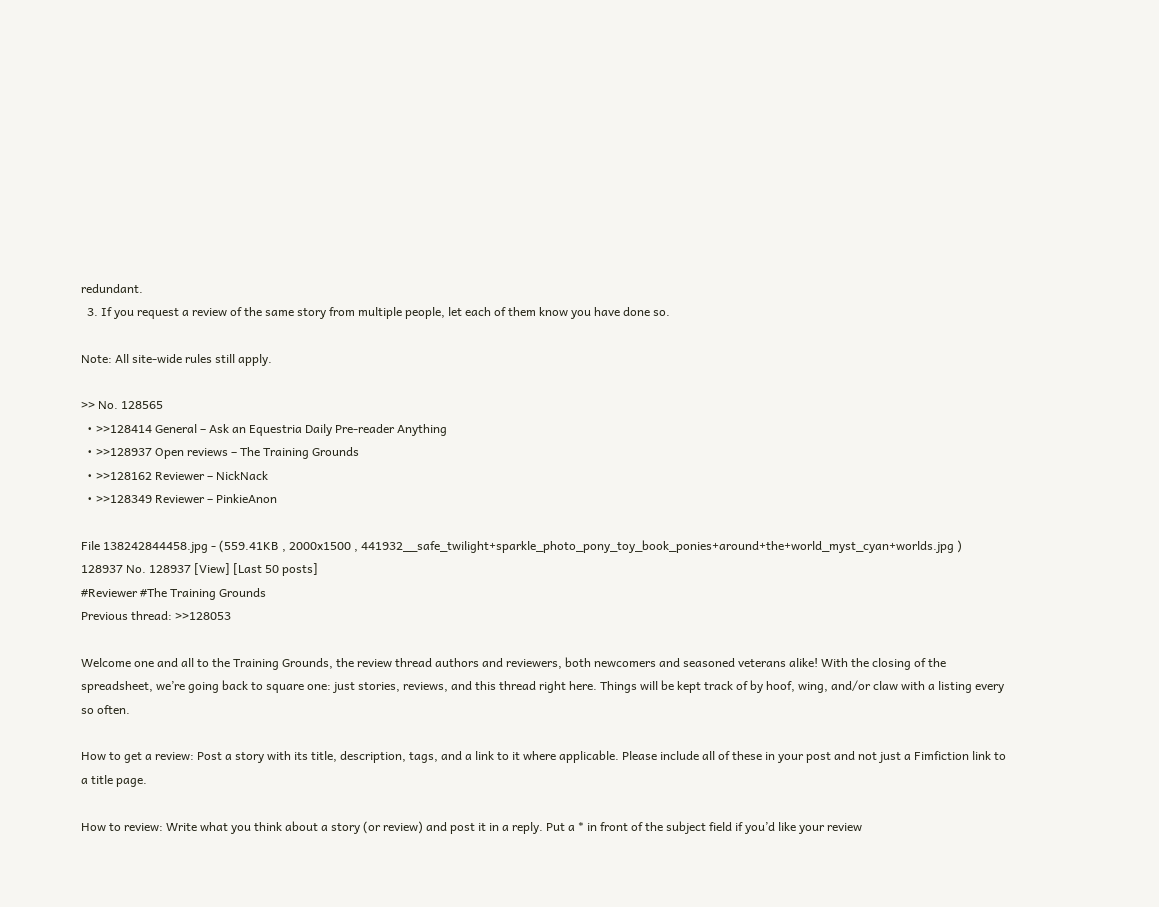redundant.
  3. If you request a review of the same story from multiple people, let each of them know you have done so.

Note: All site-wide rules still apply.

>> No. 128565
  • >>128414 General – Ask an Equestria Daily Pre-reader Anything
  • >>128937 Open reviews – The Training Grounds
  • >>128162 Reviewer – NickNack
  • >>128349 Reviewer – PinkieAnon

File 138242844458.jpg - (559.41KB , 2000x1500 , 441932__safe_twilight+sparkle_photo_pony_toy_book_ponies+around+the+world_myst_cyan+worlds.jpg )
128937 No. 128937 [View] [Last 50 posts]
#Reviewer #The Training Grounds
Previous thread: >>128053

Welcome one and all to the Training Grounds, the review thread authors and reviewers, both newcomers and seasoned veterans alike! With the closing of the spreadsheet, we’re going back to square one: just stories, reviews, and this thread right here. Things will be kept track of by hoof, wing, and/or claw with a listing every so often.

How to get a review: Post a story with its title, description, tags, and a link to it where applicable. Please include all of these in your post and not just a Fimfiction link to a title page.

How to review: Write what you think about a story (or review) and post it in a reply. Put a * in front of the subject field if you’d like your review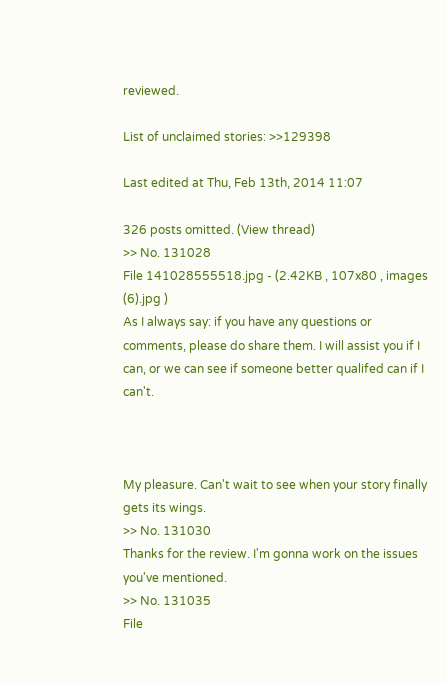reviewed.

List of unclaimed stories: >>129398

Last edited at Thu, Feb 13th, 2014 11:07

326 posts omitted. (View thread)
>> No. 131028
File 141028555518.jpg - (2.42KB , 107x80 , images (6).jpg )
As I always say: if you have any questions or comments, please do share them. I will assist you if I can, or we can see if someone better qualifed can if I can't.



My pleasure. Can't wait to see when your story finally gets its wings.
>> No. 131030
Thanks for the review. I'm gonna work on the issues you've mentioned.
>> No. 131035
File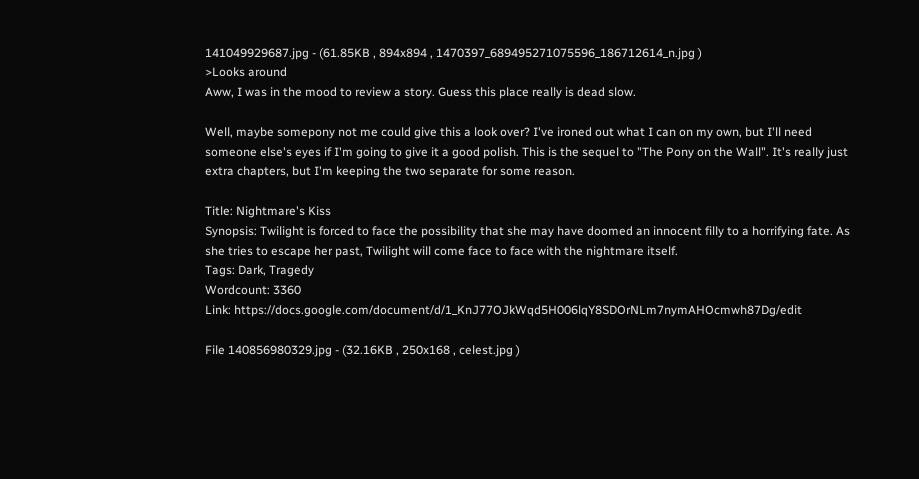141049929687.jpg - (61.85KB , 894x894 , 1470397_689495271075596_186712614_n.jpg )
>Looks around
Aww, I was in the mood to review a story. Guess this place really is dead slow.

Well, maybe somepony not me could give this a look over? I've ironed out what I can on my own, but I'll need someone else's eyes if I'm going to give it a good polish. This is the sequel to "The Pony on the Wall". It's really just extra chapters, but I'm keeping the two separate for some reason.

Title: Nightmare's Kiss
Synopsis: Twilight is forced to face the possibility that she may have doomed an innocent filly to a horrifying fate. As she tries to escape her past, Twilight will come face to face with the nightmare itself.
Tags: Dark, Tragedy
Wordcount: 3360
Link: https://docs.google.com/document/d/1_KnJ77OJkWqd5H006lqY8SDOrNLm7nymAHOcmwh87Dg/edit

File 140856980329.jpg - (32.16KB , 250x168 , celest.jpg )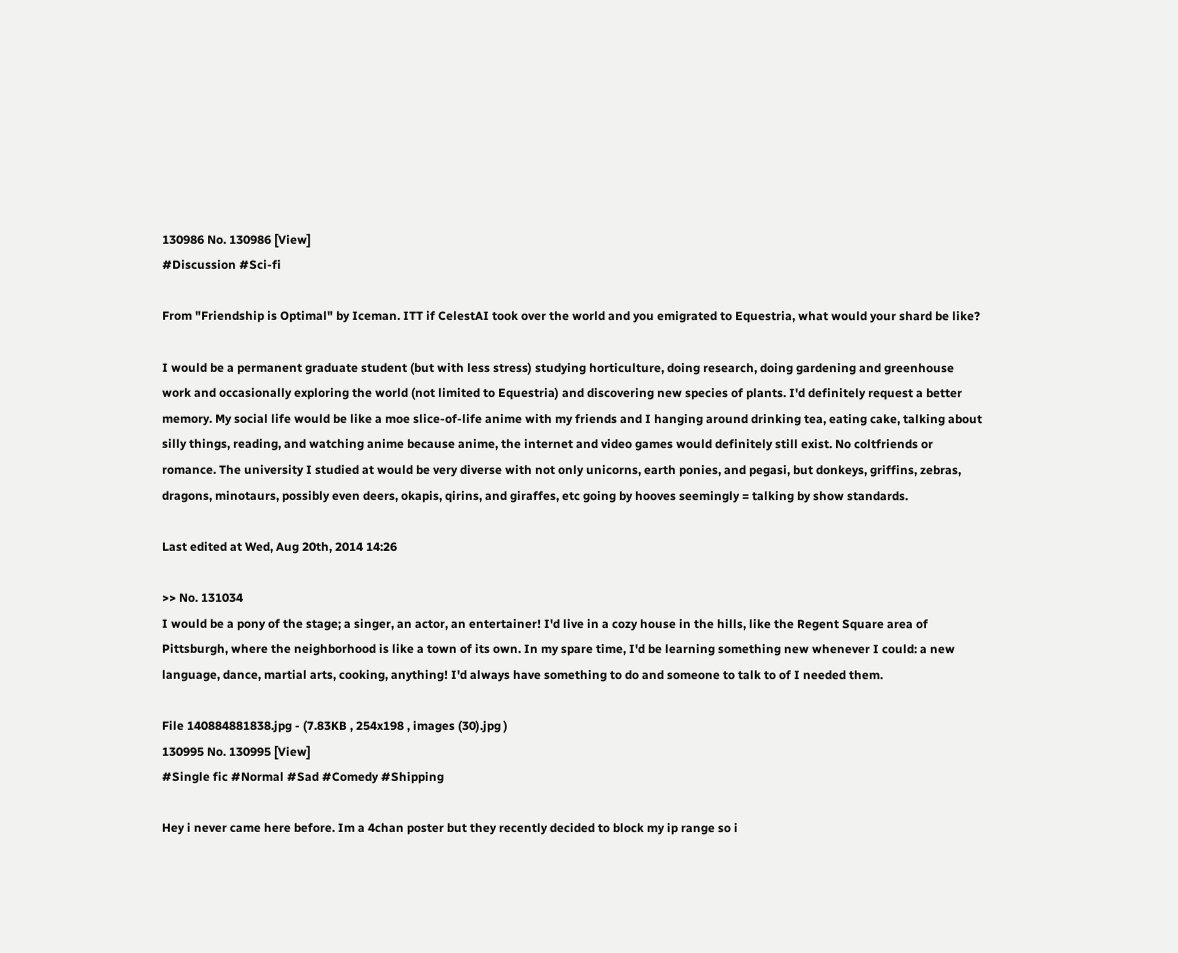130986 No. 130986 [View]
#Discussion #Sci-fi

From "Friendship is Optimal" by Iceman. ITT if CelestAI took over the world and you emigrated to Equestria, what would your shard be like?

I would be a permanent graduate student (but with less stress) studying horticulture, doing research, doing gardening and greenhouse work and occasionally exploring the world (not limited to Equestria) and discovering new species of plants. I'd definitely request a better memory. My social life would be like a moe slice-of-life anime with my friends and I hanging around drinking tea, eating cake, talking about silly things, reading, and watching anime because anime, the internet and video games would definitely still exist. No coltfriends or romance. The university I studied at would be very diverse with not only unicorns, earth ponies, and pegasi, but donkeys, griffins, zebras, dragons, minotaurs, possibly even deers, okapis, qirins, and giraffes, etc going by hooves seemingly = talking by show standards.

Last edited at Wed, Aug 20th, 2014 14:26

>> No. 131034
I would be a pony of the stage; a singer, an actor, an entertainer! I'd live in a cozy house in the hills, like the Regent Square area of Pittsburgh, where the neighborhood is like a town of its own. In my spare time, I'd be learning something new whenever I could: a new language, dance, martial arts, cooking, anything! I'd always have something to do and someone to talk to of I needed them.

File 140884881838.jpg - (7.83KB , 254x198 , images (30).jpg )
130995 No. 130995 [View]
#Single fic #Normal #Sad #Comedy #Shipping

Hey i never came here before. Im a 4chan poster but they recently decided to block my ip range so i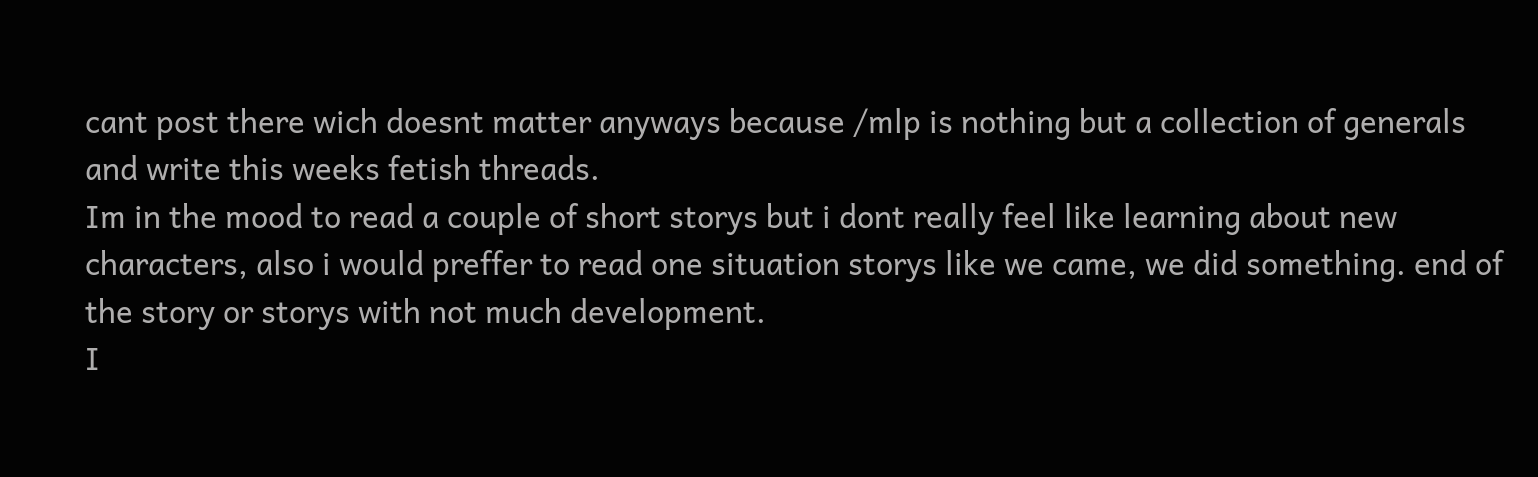cant post there wich doesnt matter anyways because /mlp is nothing but a collection of generals and write this weeks fetish threads.
Im in the mood to read a couple of short storys but i dont really feel like learning about new characters, also i would preffer to read one situation storys like we came, we did something. end of the story or storys with not much development.
I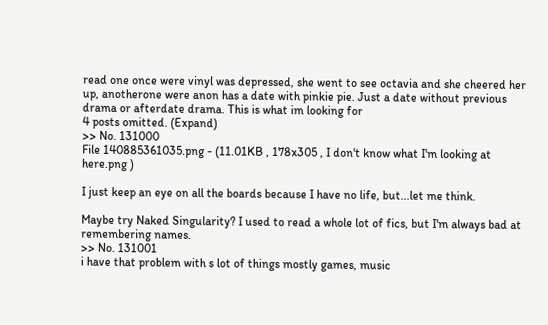read one once were vinyl was depressed, she went to see octavia and she cheered her up, anotherone were anon has a date with pinkie pie. Just a date without previous drama or afterdate drama. This is what im looking for
4 posts omitted. (Expand)
>> No. 131000
File 140885361035.png - (11.01KB , 178x305 , I don't know what I'm looking at here.png )

I just keep an eye on all the boards because I have no life, but...let me think.

Maybe try Naked Singularity? I used to read a whole lot of fics, but I'm always bad at remembering names.
>> No. 131001
i have that problem with s lot of things mostly games, music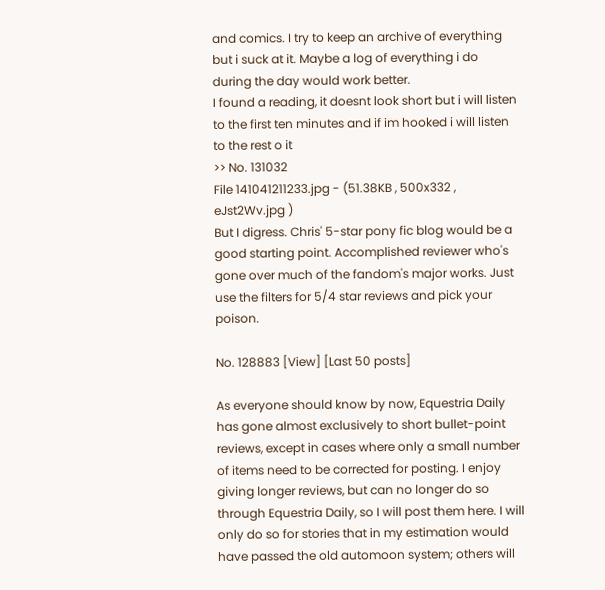and comics. I try to keep an archive of everything but i suck at it. Maybe a log of everything i do during the day would work better.
I found a reading, it doesnt look short but i will listen to the first ten minutes and if im hooked i will listen to the rest o it
>> No. 131032
File 141041211233.jpg - (51.38KB , 500x332 , eJst2Wv.jpg )
But I digress. Chris' 5-star pony fic blog would be a good starting point. Accomplished reviewer who's gone over much of the fandom's major works. Just use the filters for 5/4 star reviews and pick your poison.

No. 128883 [View] [Last 50 posts]

As everyone should know by now, Equestria Daily has gone almost exclusively to short bullet-point reviews, except in cases where only a small number of items need to be corrected for posting. I enjoy giving longer reviews, but can no longer do so through Equestria Daily, so I will post them here. I will only do so for stories that in my estimation would have passed the old automoon system; others will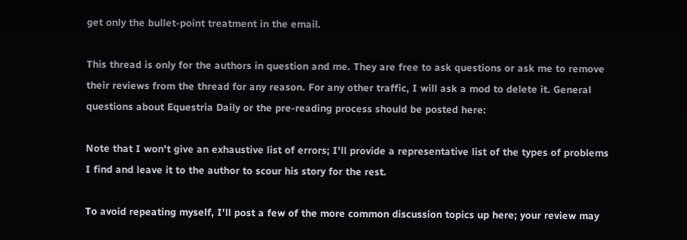get only the bullet-point treatment in the email.

This thread is only for the authors in question and me. They are free to ask questions or ask me to remove their reviews from the thread for any reason. For any other traffic, I will ask a mod to delete it. General questions about Equestria Daily or the pre-reading process should be posted here:

Note that I won't give an exhaustive list of errors; I'll provide a representative list of the types of problems I find and leave it to the author to scour his story for the rest.

To avoid repeating myself, I'll post a few of the more common discussion topics up here; your review may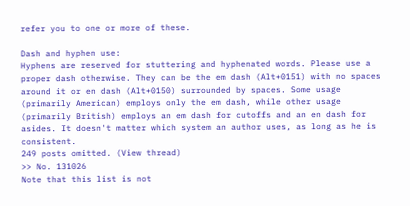refer you to one or more of these.

Dash and hyphen use:
Hyphens are reserved for stuttering and hyphenated words. Please use a proper dash otherwise. They can be the em dash (Alt+0151) with no spaces around it or en dash (Alt+0150) surrounded by spaces. Some usage (primarily American) employs only the em dash, while other usage (primarily British) employs an em dash for cutoffs and an en dash for asides. It doesn't matter which system an author uses, as long as he is consistent.
249 posts omitted. (View thread)
>> No. 131026
Note that this list is not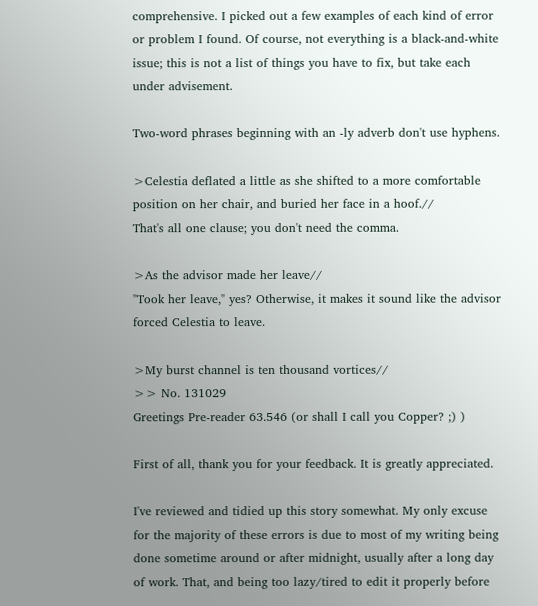comprehensive. I picked out a few examples of each kind of error or problem I found. Of course, not everything is a black-and-white issue; this is not a list of things you have to fix, but take each under advisement.

Two-word phrases beginning with an -ly adverb don't use hyphens.

>Celestia deflated a little as she shifted to a more comfortable position on her chair, and buried her face in a hoof.//
That's all one clause; you don't need the comma.

>As the advisor made her leave//
"Took her leave," yes? Otherwise, it makes it sound like the advisor forced Celestia to leave.

>My burst channel is ten thousand vortices//
>> No. 131029
Greetings Pre-reader 63.546 (or shall I call you Copper? ;) )

First of all, thank you for your feedback. It is greatly appreciated.

I've reviewed and tidied up this story somewhat. My only excuse for the majority of these errors is due to most of my writing being done sometime around or after midnight, usually after a long day of work. That, and being too lazy/tired to edit it properly before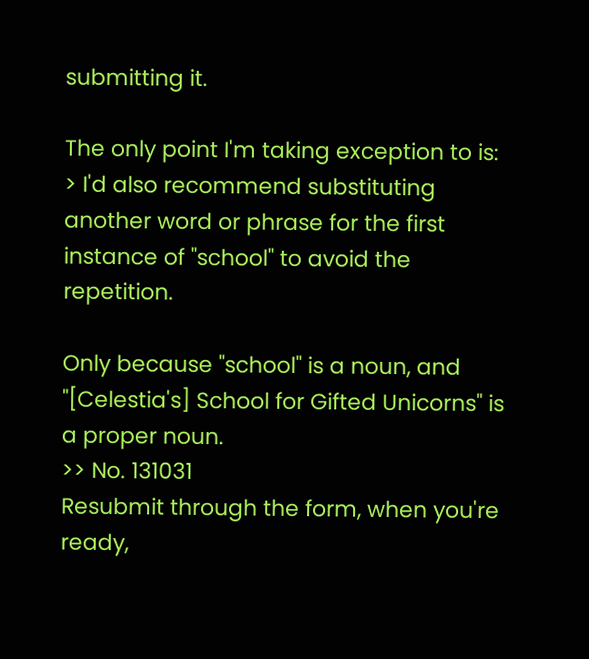submitting it.

The only point I'm taking exception to is:
> I'd also recommend substituting another word or phrase for the first instance of "school" to avoid the repetition.

Only because "school" is a noun, and "[Celestia's] School for Gifted Unicorns" is a proper noun.
>> No. 131031
Resubmit through the form, when you're ready,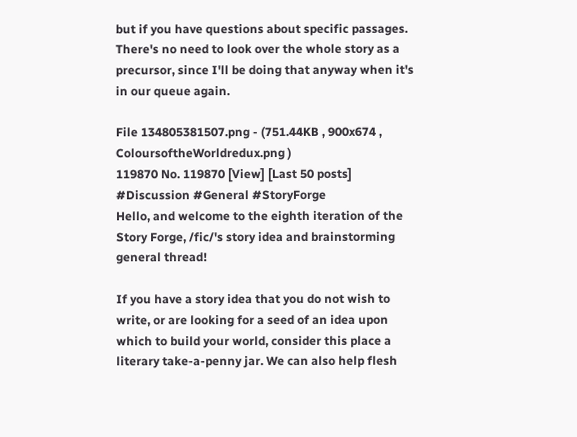but if you have questions about specific passages. There's no need to look over the whole story as a precursor, since I'll be doing that anyway when it's in our queue again.

File 134805381507.png - (751.44KB , 900x674 , ColoursoftheWorldredux.png )
119870 No. 119870 [View] [Last 50 posts]
#Discussion #General #StoryForge
Hello, and welcome to the eighth iteration of the Story Forge, /fic/'s story idea and brainstorming general thread!

If you have a story idea that you do not wish to write, or are looking for a seed of an idea upon which to build your world, consider this place a literary take-a-penny jar. We can also help flesh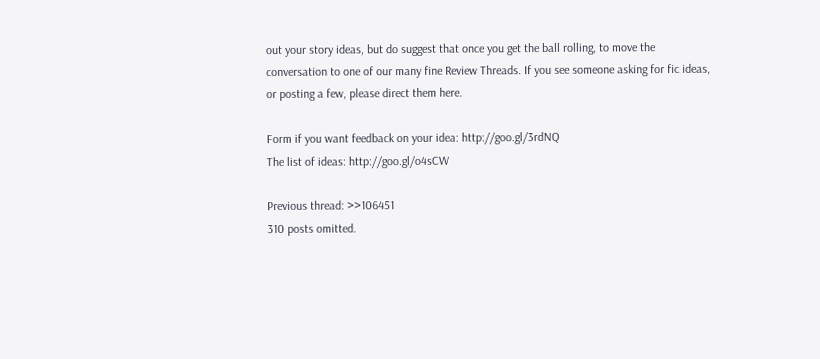out your story ideas, but do suggest that once you get the ball rolling, to move the conversation to one of our many fine Review Threads. If you see someone asking for fic ideas, or posting a few, please direct them here.

Form if you want feedback on your idea: http://goo.gl/3rdNQ
The list of ideas: http://goo.gl/o4sCW

Previous thread: >>106451
310 posts omitted.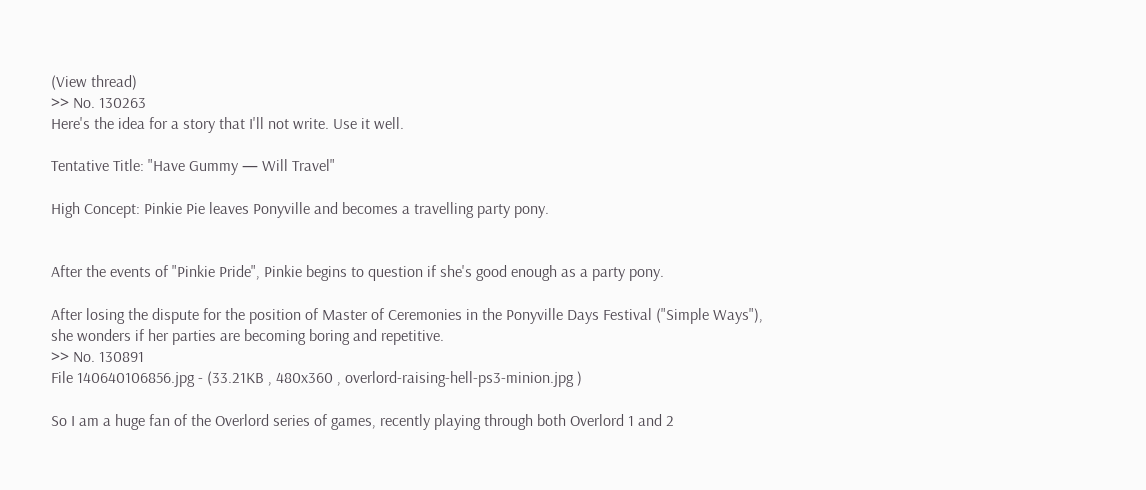(View thread)
>> No. 130263
Here's the idea for a story that I'll not write. Use it well.

Tentative Title: "Have Gummy — Will Travel"

High Concept: Pinkie Pie leaves Ponyville and becomes a travelling party pony.


After the events of "Pinkie Pride", Pinkie begins to question if she's good enough as a party pony.

After losing the dispute for the position of Master of Ceremonies in the Ponyville Days Festival ("Simple Ways"), she wonders if her parties are becoming boring and repetitive.
>> No. 130891
File 140640106856.jpg - (33.21KB , 480x360 , overlord-raising-hell-ps3-minion.jpg )

So I am a huge fan of the Overlord series of games, recently playing through both Overlord 1 and 2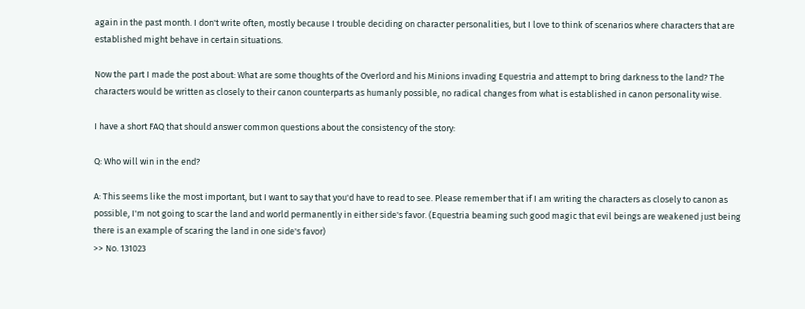again in the past month. I don't write often, mostly because I trouble deciding on character personalities, but I love to think of scenarios where characters that are established might behave in certain situations.

Now the part I made the post about: What are some thoughts of the Overlord and his Minions invading Equestria and attempt to bring darkness to the land? The characters would be written as closely to their canon counterparts as humanly possible, no radical changes from what is established in canon personality wise.

I have a short FAQ that should answer common questions about the consistency of the story:

Q: Who will win in the end?

A: This seems like the most important, but I want to say that you'd have to read to see. Please remember that if I am writing the characters as closely to canon as possible, I'm not going to scar the land and world permanently in either side's favor. (Equestria beaming such good magic that evil beings are weakened just being there is an example of scaring the land in one side's favor)
>> No. 131023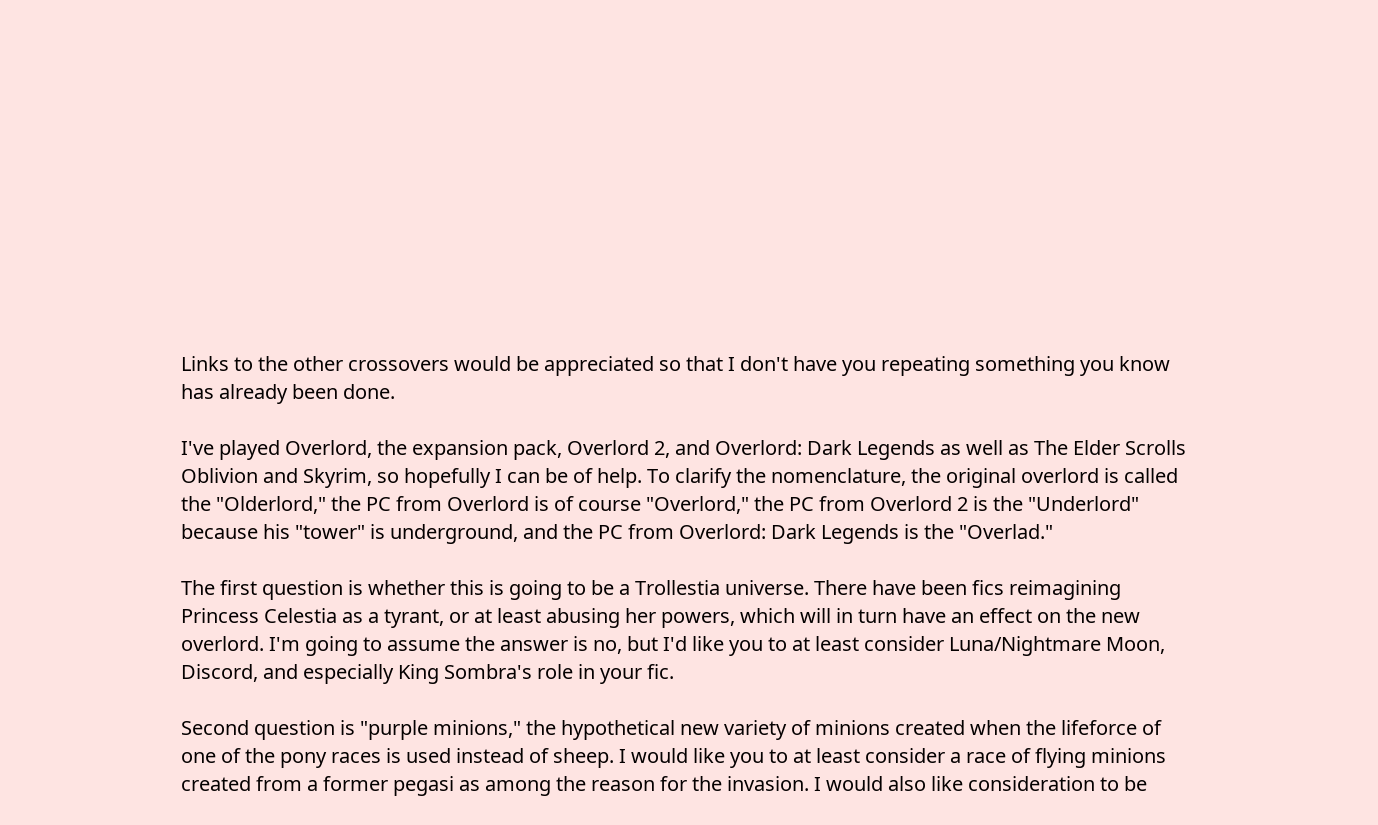Links to the other crossovers would be appreciated so that I don't have you repeating something you know has already been done.

I've played Overlord, the expansion pack, Overlord 2, and Overlord: Dark Legends as well as The Elder Scrolls Oblivion and Skyrim, so hopefully I can be of help. To clarify the nomenclature, the original overlord is called the "Olderlord," the PC from Overlord is of course "Overlord," the PC from Overlord 2 is the "Underlord" because his "tower" is underground, and the PC from Overlord: Dark Legends is the "Overlad."

The first question is whether this is going to be a Trollestia universe. There have been fics reimagining Princess Celestia as a tyrant, or at least abusing her powers, which will in turn have an effect on the new overlord. I'm going to assume the answer is no, but I'd like you to at least consider Luna/Nightmare Moon, Discord, and especially King Sombra's role in your fic.

Second question is "purple minions," the hypothetical new variety of minions created when the lifeforce of one of the pony races is used instead of sheep. I would like you to at least consider a race of flying minions created from a former pegasi as among the reason for the invasion. I would also like consideration to be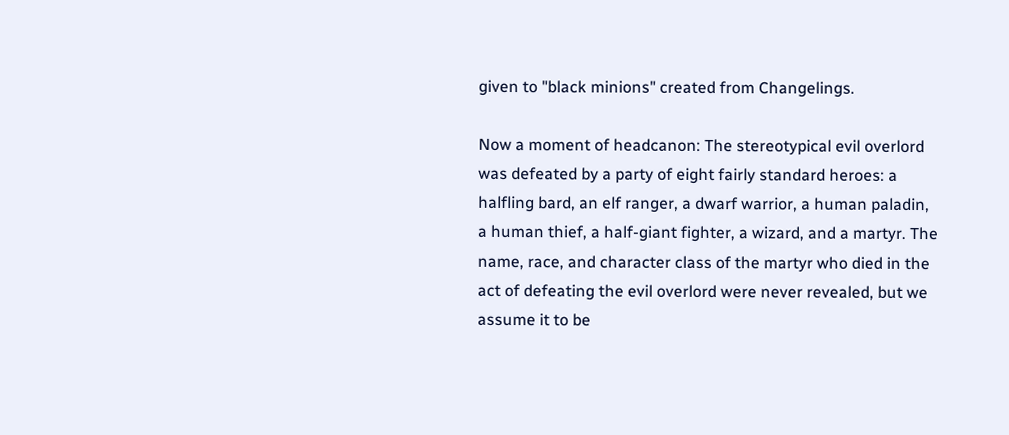given to "black minions" created from Changelings.

Now a moment of headcanon: The stereotypical evil overlord was defeated by a party of eight fairly standard heroes: a halfling bard, an elf ranger, a dwarf warrior, a human paladin, a human thief, a half-giant fighter, a wizard, and a martyr. The name, race, and character class of the martyr who died in the act of defeating the evil overlord were never revealed, but we assume it to be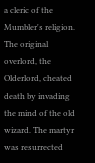a cleric of the Mumbler's religion. The original overlord, the Olderlord, cheated death by invading the mind of the old wizard. The martyr was resurrected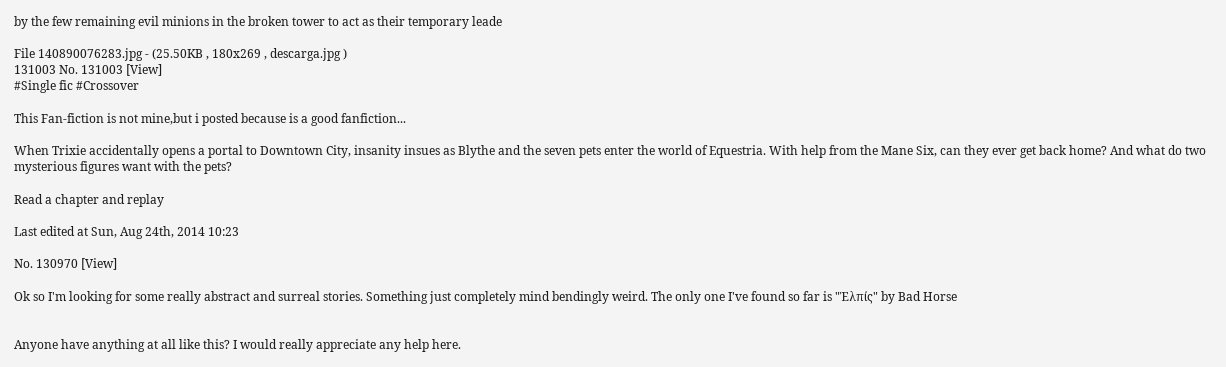by the few remaining evil minions in the broken tower to act as their temporary leade

File 140890076283.jpg - (25.50KB , 180x269 , descarga.jpg )
131003 No. 131003 [View]
#Single fic #Crossover

This Fan-fiction is not mine,but i posted because is a good fanfiction...

When Trixie accidentally opens a portal to Downtown City, insanity insues as Blythe and the seven pets enter the world of Equestria. With help from the Mane Six, can they ever get back home? And what do two mysterious figures want with the pets?

Read a chapter and replay

Last edited at Sun, Aug 24th, 2014 10:23

No. 130970 [View]

Ok so I'm looking for some really abstract and surreal stories. Something just completely mind bendingly weird. The only one I've found so far is "Ἐλπίς" by Bad Horse


Anyone have anything at all like this? I would really appreciate any help here.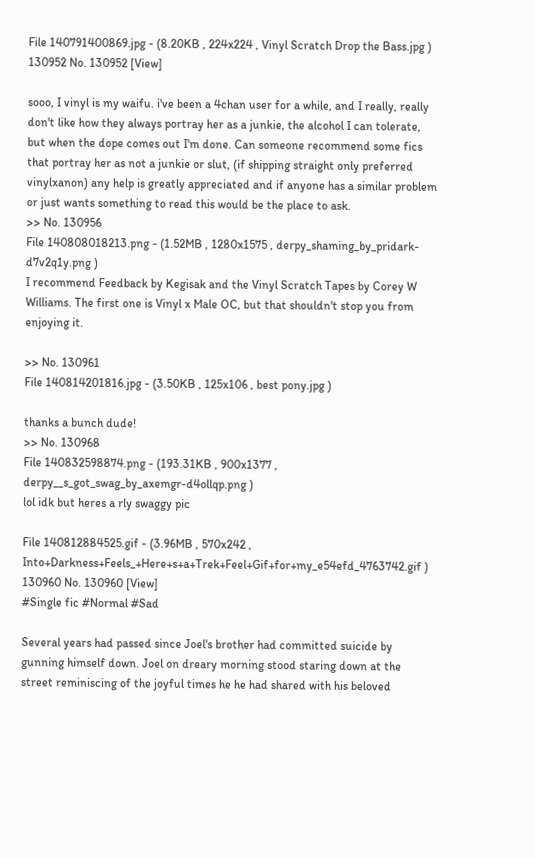File 140791400869.jpg - (8.20KB , 224x224 , Vinyl Scratch Drop the Bass.jpg )
130952 No. 130952 [View]

sooo, I vinyl is my waifu. i've been a 4chan user for a while, and I really, really don't like how they always portray her as a junkie, the alcohol I can tolerate, but when the dope comes out I'm done. Can someone recommend some fics that portray her as not a junkie or slut, (if shipping straight only preferred vinylxanon) any help is greatly appreciated and if anyone has a similar problem or just wants something to read this would be the place to ask.
>> No. 130956
File 140808018213.png - (1.52MB , 1280x1575 , derpy_shaming_by_pridark-d7v2q1y.png )
I recommend Feedback by Kegisak and the Vinyl Scratch Tapes by Corey W Williams. The first one is Vinyl x Male OC, but that shouldn't stop you from enjoying it.

>> No. 130961
File 140814201816.jpg - (3.50KB , 125x106 , best pony.jpg )

thanks a bunch dude!
>> No. 130968
File 140832598874.png - (193.31KB , 900x1377 , derpy__s_got_swag_by_axemgr-d4ollqp.png )
lol idk but heres a rly swaggy pic

File 140812884525.gif - (3.96MB , 570x242 , Into+Darkness+Feels_+Here+s+a+Trek+Feel+Gif+for+my_e54efd_4763742.gif )
130960 No. 130960 [View]
#Single fic #Normal #Sad

Several years had passed since Joel's brother had committed suicide by gunning himself down. Joel on dreary morning stood staring down at the street reminiscing of the joyful times he he had shared with his beloved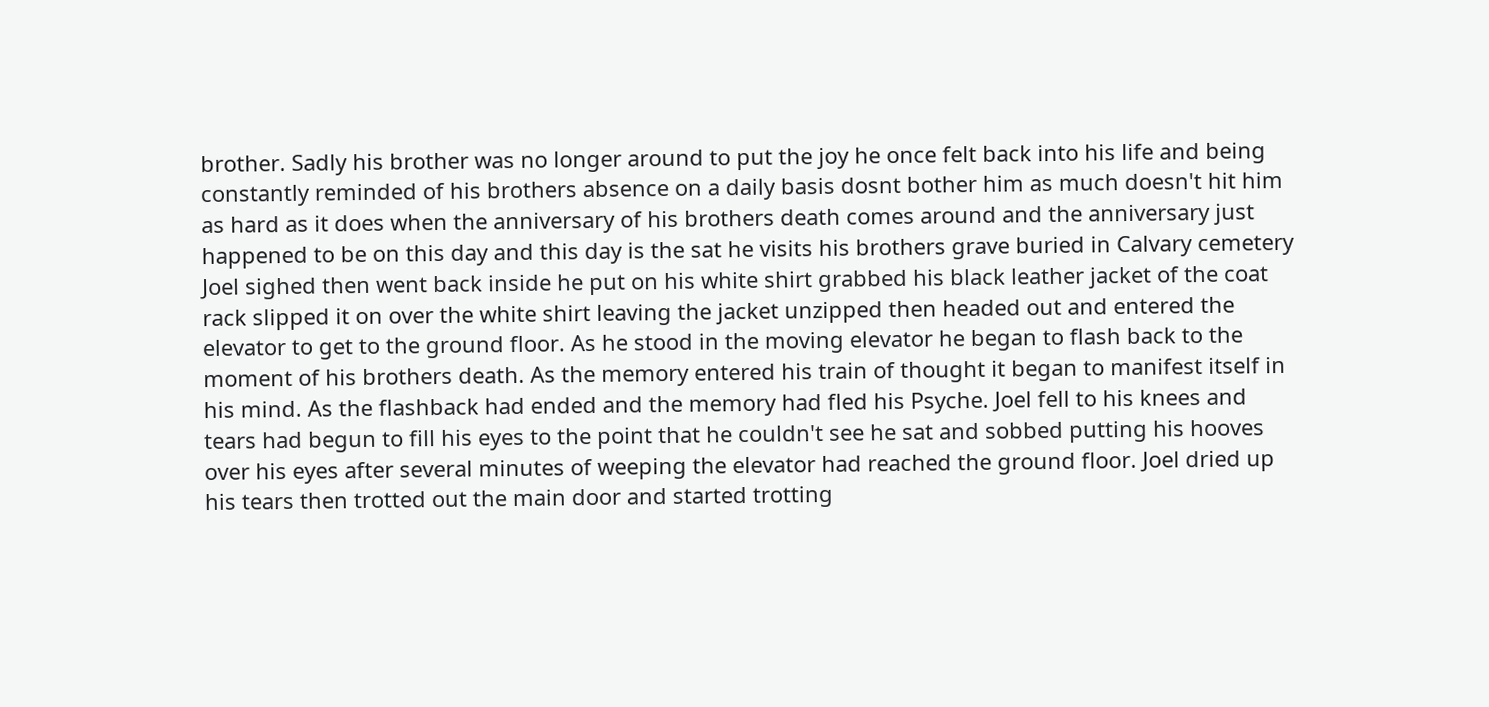brother. Sadly his brother was no longer around to put the joy he once felt back into his life and being constantly reminded of his brothers absence on a daily basis dosnt bother him as much doesn't hit him as hard as it does when the anniversary of his brothers death comes around and the anniversary just happened to be on this day and this day is the sat he visits his brothers grave buried in Calvary cemetery Joel sighed then went back inside he put on his white shirt grabbed his black leather jacket of the coat rack slipped it on over the white shirt leaving the jacket unzipped then headed out and entered the elevator to get to the ground floor. As he stood in the moving elevator he began to flash back to the moment of his brothers death. As the memory entered his train of thought it began to manifest itself in his mind. As the flashback had ended and the memory had fled his Psyche. Joel fell to his knees and tears had begun to fill his eyes to the point that he couldn't see he sat and sobbed putting his hooves over his eyes after several minutes of weeping the elevator had reached the ground floor. Joel dried up his tears then trotted out the main door and started trotting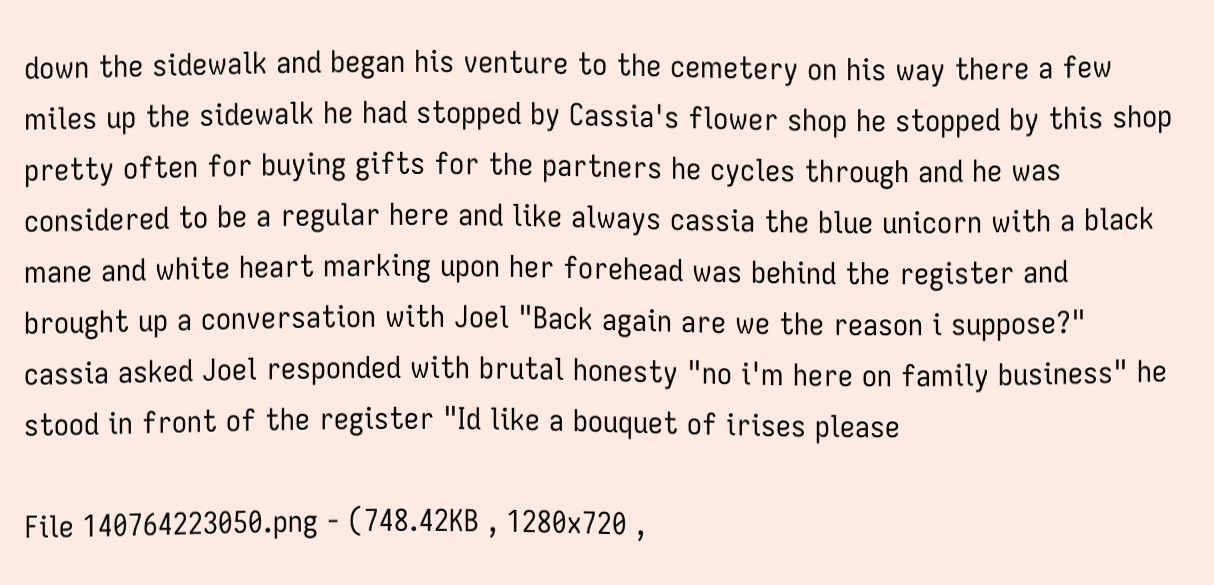down the sidewalk and began his venture to the cemetery on his way there a few miles up the sidewalk he had stopped by Cassia's flower shop he stopped by this shop pretty often for buying gifts for the partners he cycles through and he was considered to be a regular here and like always cassia the blue unicorn with a black mane and white heart marking upon her forehead was behind the register and brought up a conversation with Joel "Back again are we the reason i suppose?" cassia asked Joel responded with brutal honesty "no i'm here on family business" he stood in front of the register "Id like a bouquet of irises please

File 140764223050.png - (748.42KB , 1280x720 ,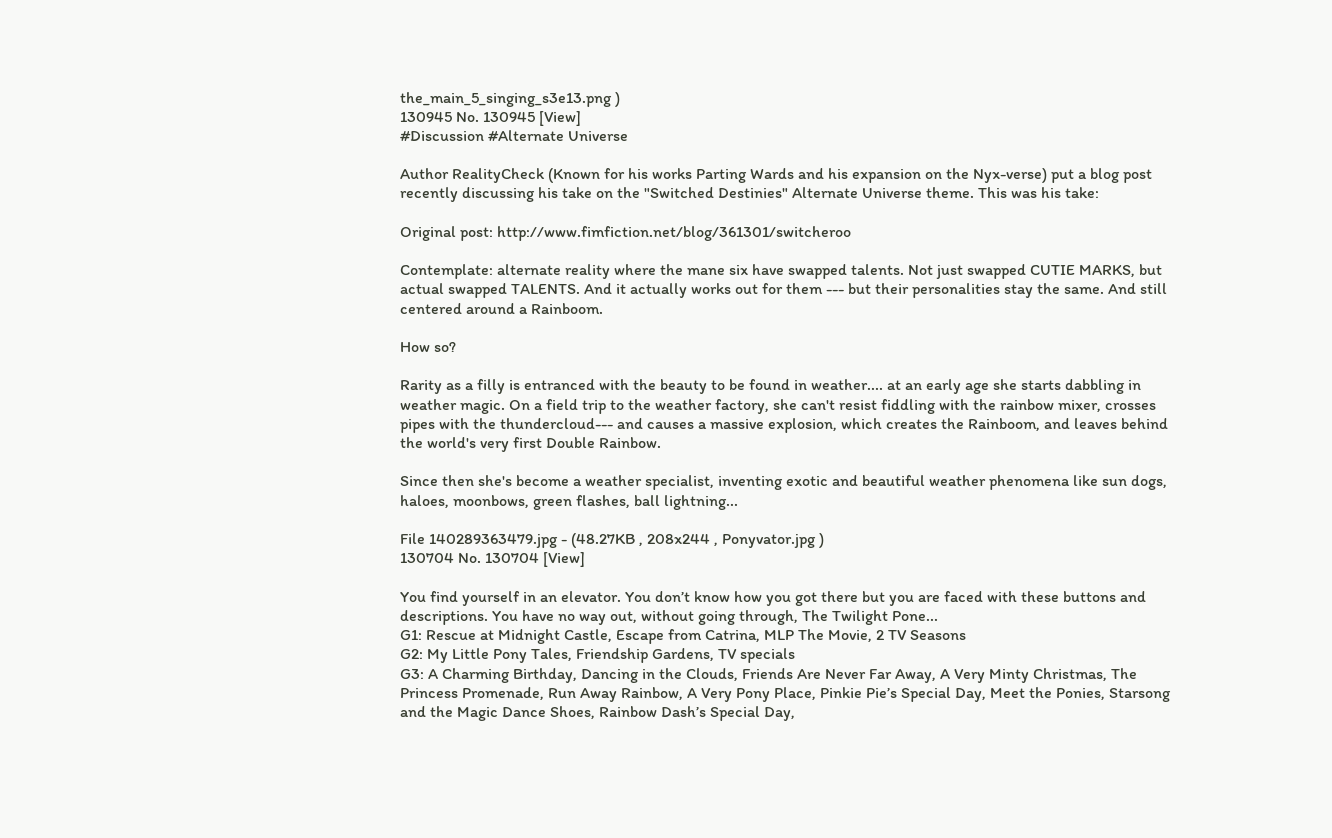the_main_5_singing_s3e13.png )
130945 No. 130945 [View]
#Discussion #Alternate Universe

Author RealityCheck (Known for his works Parting Wards and his expansion on the Nyx-verse) put a blog post recently discussing his take on the "Switched Destinies" Alternate Universe theme. This was his take:

Original post: http://www.fimfiction.net/blog/361301/switcheroo

Contemplate: alternate reality where the mane six have swapped talents. Not just swapped CUTIE MARKS, but actual swapped TALENTS. And it actually works out for them --- but their personalities stay the same. And still centered around a Rainboom.

How so?

Rarity as a filly is entranced with the beauty to be found in weather.... at an early age she starts dabbling in weather magic. On a field trip to the weather factory, she can't resist fiddling with the rainbow mixer, crosses pipes with the thundercloud--- and causes a massive explosion, which creates the Rainboom, and leaves behind the world's very first Double Rainbow.

Since then she's become a weather specialist, inventing exotic and beautiful weather phenomena like sun dogs, haloes, moonbows, green flashes, ball lightning...

File 140289363479.jpg - (48.27KB , 208x244 , Ponyvator.jpg )
130704 No. 130704 [View]

You find yourself in an elevator. You don’t know how you got there but you are faced with these buttons and descriptions. You have no way out, without going through, The Twilight Pone...
G1: Rescue at Midnight Castle, Escape from Catrina, MLP The Movie, 2 TV Seasons
G2: My Little Pony Tales, Friendship Gardens, TV specials
G3: A Charming Birthday, Dancing in the Clouds, Friends Are Never Far Away, A Very Minty Christmas, The Princess Promenade, Run Away Rainbow, A Very Pony Place, Pinkie Pie’s Special Day, Meet the Ponies, Starsong and the Magic Dance Shoes, Rainbow Dash’s Special Day,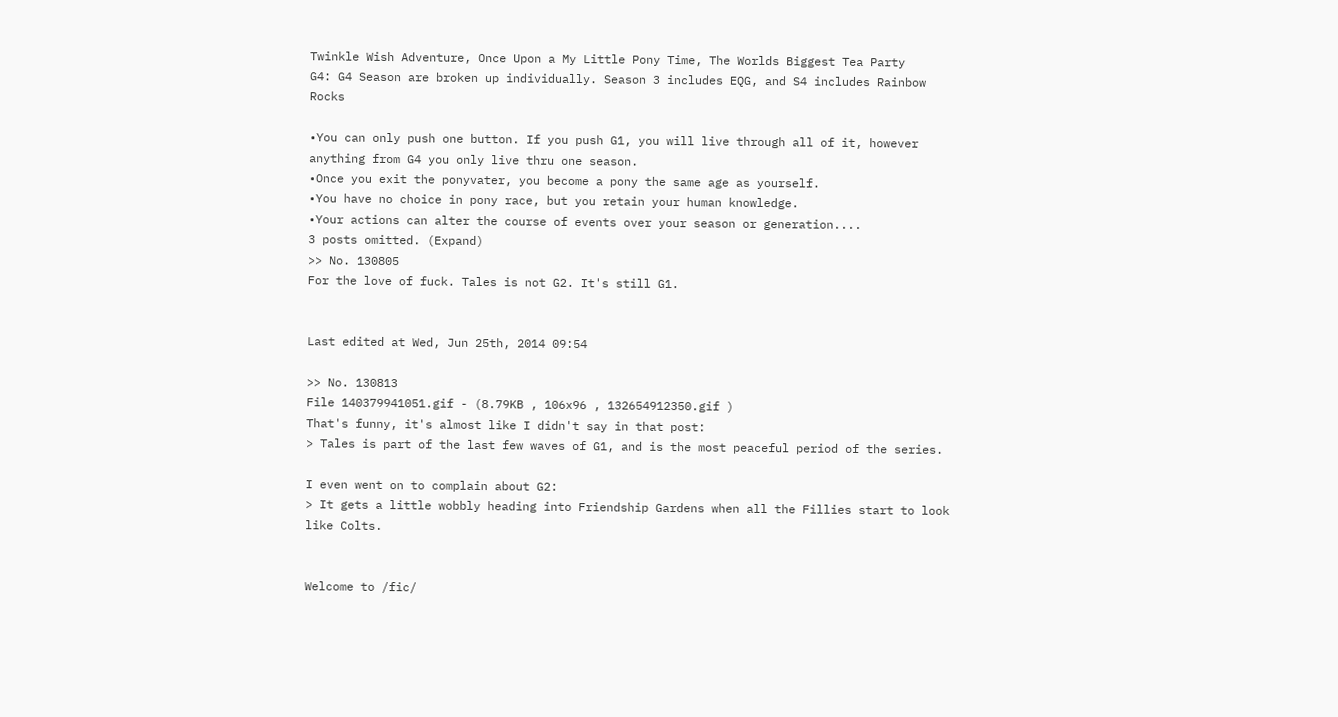Twinkle Wish Adventure, Once Upon a My Little Pony Time, The Worlds Biggest Tea Party
G4: G4 Season are broken up individually. Season 3 includes EQG, and S4 includes Rainbow Rocks

•You can only push one button. If you push G1, you will live through all of it, however anything from G4 you only live thru one season.
•Once you exit the ponyvater, you become a pony the same age as yourself.
•You have no choice in pony race, but you retain your human knowledge.
•Your actions can alter the course of events over your season or generation....
3 posts omitted. (Expand)
>> No. 130805
For the love of fuck. Tales is not G2. It's still G1.


Last edited at Wed, Jun 25th, 2014 09:54

>> No. 130813
File 140379941051.gif - (8.79KB , 106x96 , 132654912350.gif )
That's funny, it's almost like I didn't say in that post:
> Tales is part of the last few waves of G1, and is the most peaceful period of the series.

I even went on to complain about G2:
> It gets a little wobbly heading into Friendship Gardens when all the Fillies start to look like Colts.


Welcome to /fic/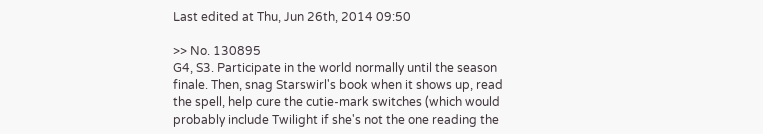Last edited at Thu, Jun 26th, 2014 09:50

>> No. 130895
G4, S3. Participate in the world normally until the season finale. Then, snag Starswirl's book when it shows up, read the spell, help cure the cutie-mark switches (which would probably include Twilight if she's not the one reading the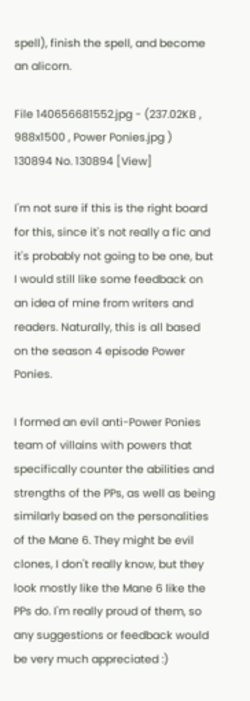spell), finish the spell, and become an alicorn.

File 140656681552.jpg - (237.02KB , 988x1500 , Power Ponies.jpg )
130894 No. 130894 [View]

I'm not sure if this is the right board for this, since it's not really a fic and it's probably not going to be one, but I would still like some feedback on an idea of mine from writers and readers. Naturally, this is all based on the season 4 episode Power Ponies.

I formed an evil anti-Power Ponies team of villains with powers that specifically counter the abilities and strengths of the PPs, as well as being similarly based on the personalities of the Mane 6. They might be evil clones, I don't really know, but they look mostly like the Mane 6 like the PPs do. I'm really proud of them, so any suggestions or feedback would be very much appreciated :)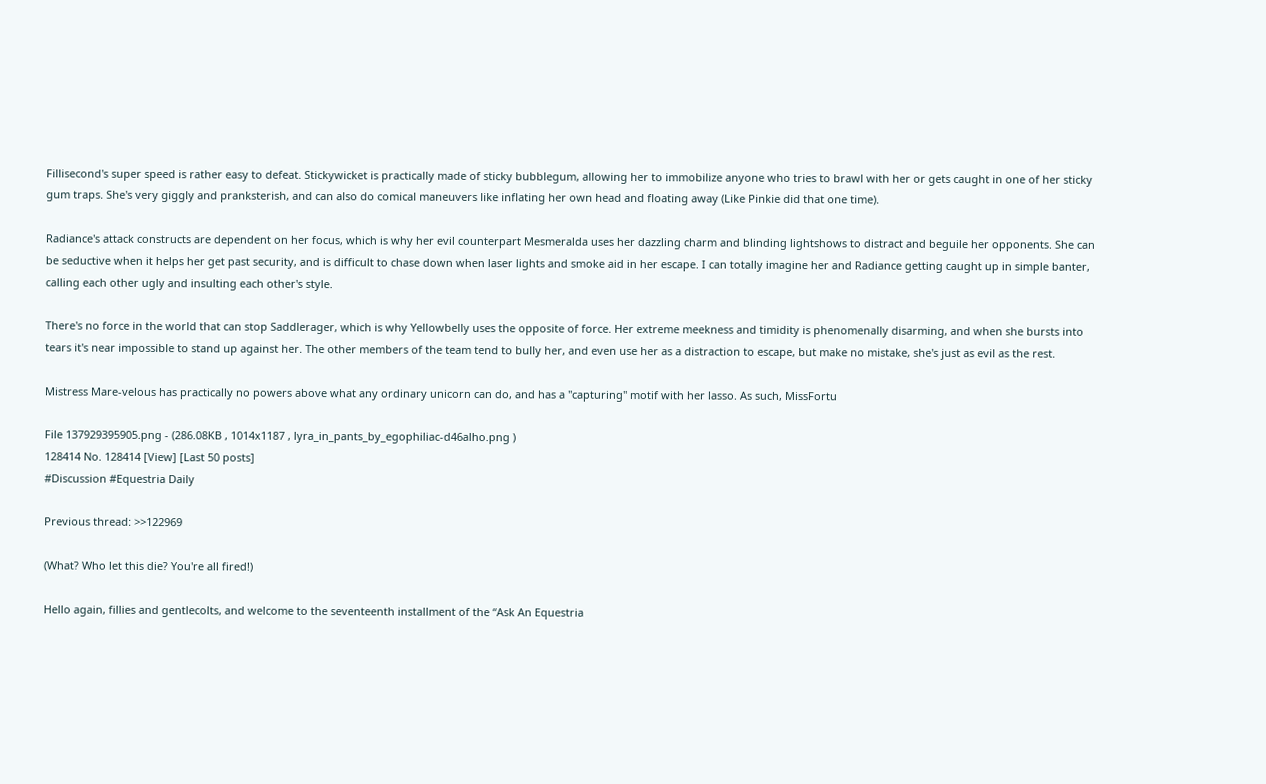Fillisecond's super speed is rather easy to defeat. Stickywicket is practically made of sticky bubblegum, allowing her to immobilize anyone who tries to brawl with her or gets caught in one of her sticky gum traps. She's very giggly and pranksterish, and can also do comical maneuvers like inflating her own head and floating away (Like Pinkie did that one time).

Radiance's attack constructs are dependent on her focus, which is why her evil counterpart Mesmeralda uses her dazzling charm and blinding lightshows to distract and beguile her opponents. She can be seductive when it helps her get past security, and is difficult to chase down when laser lights and smoke aid in her escape. I can totally imagine her and Radiance getting caught up in simple banter, calling each other ugly and insulting each other's style.

There's no force in the world that can stop Saddlerager, which is why Yellowbelly uses the opposite of force. Her extreme meekness and timidity is phenomenally disarming, and when she bursts into tears it's near impossible to stand up against her. The other members of the team tend to bully her, and even use her as a distraction to escape, but make no mistake, she's just as evil as the rest.

Mistress Mare-velous has practically no powers above what any ordinary unicorn can do, and has a "capturing" motif with her lasso. As such, MissFortu

File 137929395905.png - (286.08KB , 1014x1187 , lyra_in_pants_by_egophiliac-d46alho.png )
128414 No. 128414 [View] [Last 50 posts]
#Discussion #Equestria Daily

Previous thread: >>122969

(What? Who let this die? You're all fired!)

Hello again, fillies and gentlecolts, and welcome to the seventeenth installment of the “Ask An Equestria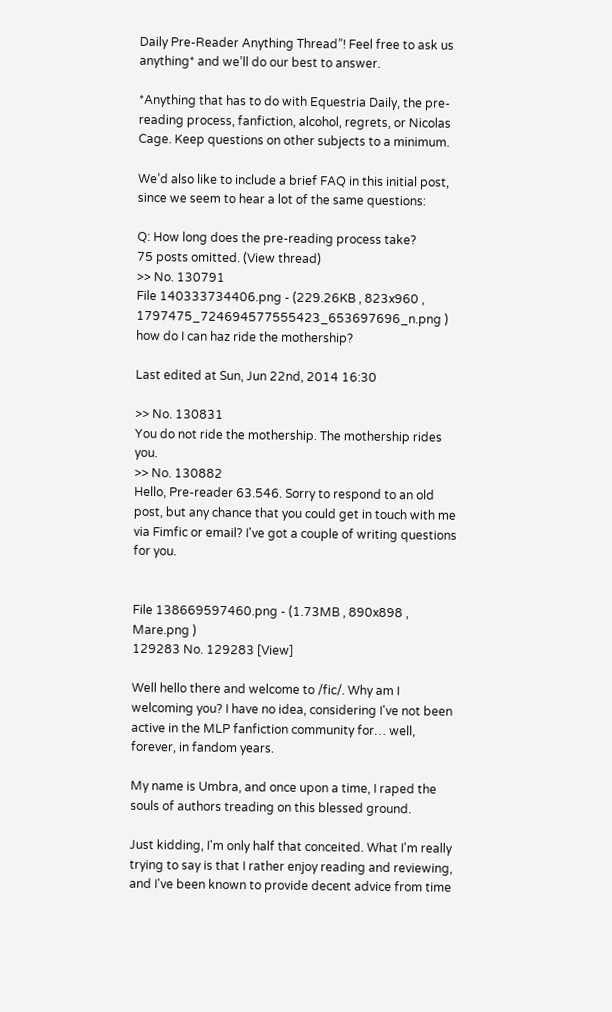Daily Pre-Reader Anything Thread”! Feel free to ask us anything* and we’ll do our best to answer.

*Anything that has to do with Equestria Daily, the pre-reading process, fanfiction, alcohol, regrets, or Nicolas Cage. Keep questions on other subjects to a minimum.

We’d also like to include a brief FAQ in this initial post, since we seem to hear a lot of the same questions:

Q: How long does the pre-reading process take?
75 posts omitted. (View thread)
>> No. 130791
File 140333734406.png - (229.26KB , 823x960 , 1797475_724694577555423_653697696_n.png )
how do I can haz ride the mothership?

Last edited at Sun, Jun 22nd, 2014 16:30

>> No. 130831
You do not ride the mothership. The mothership rides you.
>> No. 130882
Hello, Pre-reader 63.546. Sorry to respond to an old post, but any chance that you could get in touch with me via Fimfic or email? I've got a couple of writing questions for you.


File 138669597460.png - (1.73MB , 890x898 , Mare.png )
129283 No. 129283 [View]

Well hello there and welcome to /fic/. Why am I welcoming you? I have no idea, considering I've not been active in the MLP fanfiction community for… well, forever, in fandom years.

My name is Umbra, and once upon a time, I raped the souls of authors treading on this blessed ground.

Just kidding, I'm only half that conceited. What I'm really trying to say is that I rather enjoy reading and reviewing, and I've been known to provide decent advice from time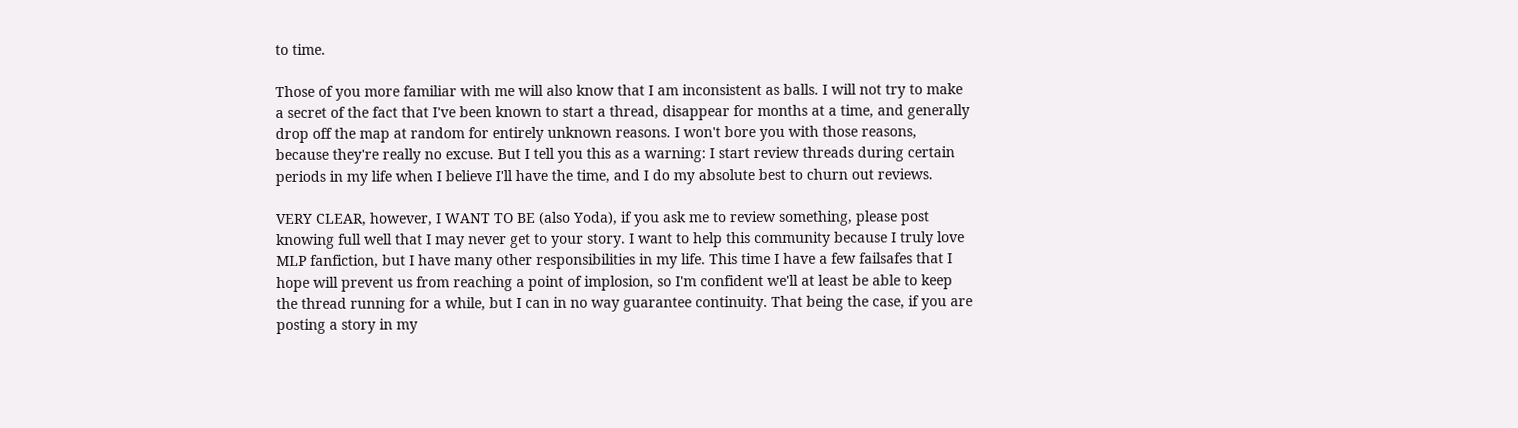to time.

Those of you more familiar with me will also know that I am inconsistent as balls. I will not try to make a secret of the fact that I've been known to start a thread, disappear for months at a time, and generally drop off the map at random for entirely unknown reasons. I won't bore you with those reasons, because they're really no excuse. But I tell you this as a warning: I start review threads during certain periods in my life when I believe I'll have the time, and I do my absolute best to churn out reviews.

VERY CLEAR, however, I WANT TO BE (also Yoda), if you ask me to review something, please post knowing full well that I may never get to your story. I want to help this community because I truly love MLP fanfiction, but I have many other responsibilities in my life. This time I have a few failsafes that I hope will prevent us from reaching a point of implosion, so I'm confident we'll at least be able to keep the thread running for a while, but I can in no way guarantee continuity. That being the case, if you are posting a story in my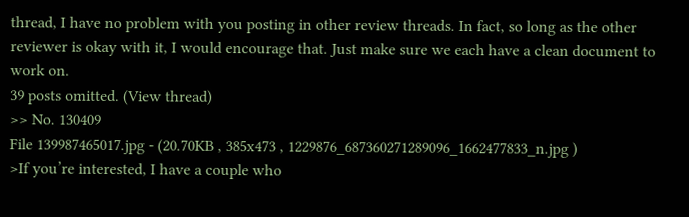thread, I have no problem with you posting in other review threads. In fact, so long as the other reviewer is okay with it, I would encourage that. Just make sure we each have a clean document to work on.
39 posts omitted. (View thread)
>> No. 130409
File 139987465017.jpg - (20.70KB , 385x473 , 1229876_687360271289096_1662477833_n.jpg )
>If you’re interested, I have a couple who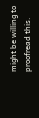might be willing to proofread this.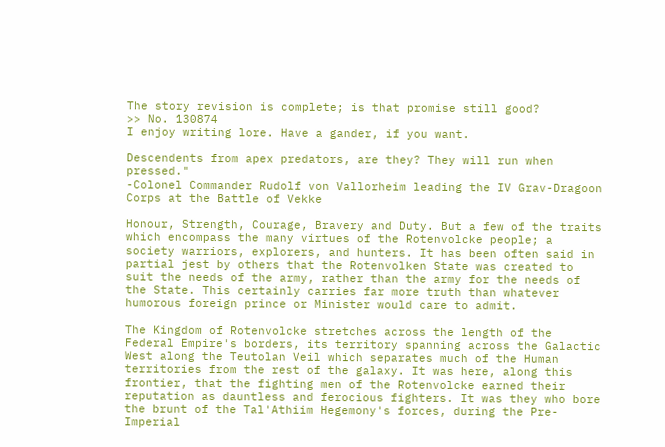The story revision is complete; is that promise still good?
>> No. 130874
I enjoy writing lore. Have a gander, if you want.

Descendents from apex predators, are they? They will run when pressed."
-Colonel Commander Rudolf von Vallorheim leading the IV Grav-Dragoon Corps at the Battle of Vekke

Honour, Strength, Courage, Bravery and Duty. But a few of the traits which encompass the many virtues of the Rotenvolcke people; a society warriors, explorers, and hunters. It has been often said in partial jest by others that the Rotenvolken State was created to suit the needs of the army, rather than the army for the needs of the State. This certainly carries far more truth than whatever humorous foreign prince or Minister would care to admit.

The Kingdom of Rotenvolcke stretches across the length of the Federal Empire's borders, its territory spanning across the Galactic West along the Teutolan Veil which separates much of the Human territories from the rest of the galaxy. It was here, along this frontier, that the fighting men of the Rotenvolcke earned their reputation as dauntless and ferocious fighters. It was they who bore the brunt of the Tal'Athiim Hegemony's forces, during the Pre-Imperial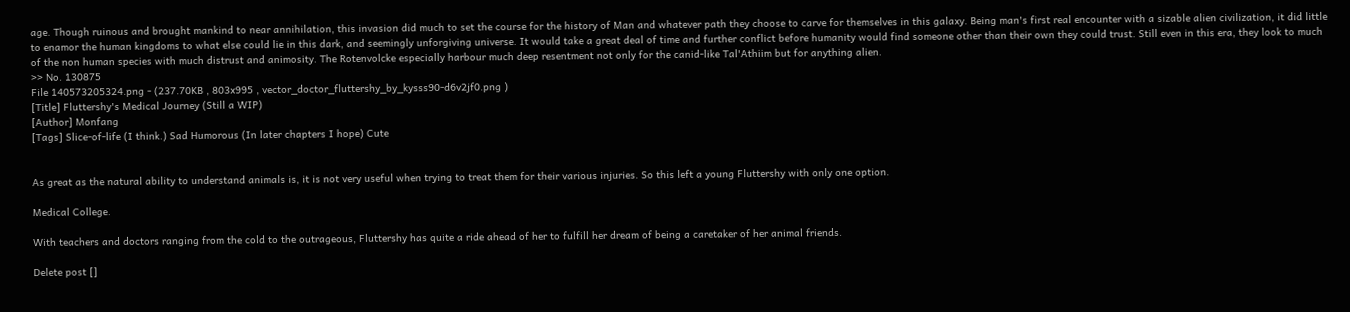age. Though ruinous and brought mankind to near annihilation, this invasion did much to set the course for the history of Man and whatever path they choose to carve for themselves in this galaxy. Being man's first real encounter with a sizable alien civilization, it did little to enamor the human kingdoms to what else could lie in this dark, and seemingly unforgiving universe. It would take a great deal of time and further conflict before humanity would find someone other than their own they could trust. Still even in this era, they look to much of the non human species with much distrust and animosity. The Rotenvolcke especially harbour much deep resentment not only for the canid-like Tal'Athiim but for anything alien.
>> No. 130875
File 140573205324.png - (237.70KB , 803x995 , vector_doctor_fluttershy_by_kysss90-d6v2jf0.png )
[Title] Fluttershy's Medical Journey (Still a WIP)
[Author] Monfang
[Tags] Slice-of-life (I think.) Sad Humorous (In later chapters I hope) Cute


As great as the natural ability to understand animals is, it is not very useful when trying to treat them for their various injuries. So this left a young Fluttershy with only one option.

Medical College.

With teachers and doctors ranging from the cold to the outrageous, Fluttershy has quite a ride ahead of her to fulfill her dream of being a caretaker of her animal friends.

Delete post []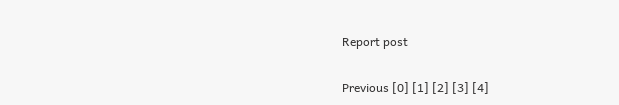Report post

Previous [0] [1] [2] [3] [4]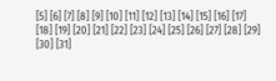[5] [6] [7] [8] [9] [10] [11] [12] [13] [14] [15] [16] [17] [18] [19] [20] [21] [22] [23] [24] [25] [26] [27] [28] [29] [30] [31]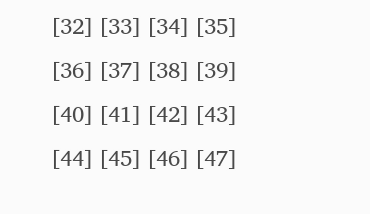[32] [33] [34] [35] [36] [37] [38] [39] [40] [41] [42] [43] [44] [45] [46] [47]